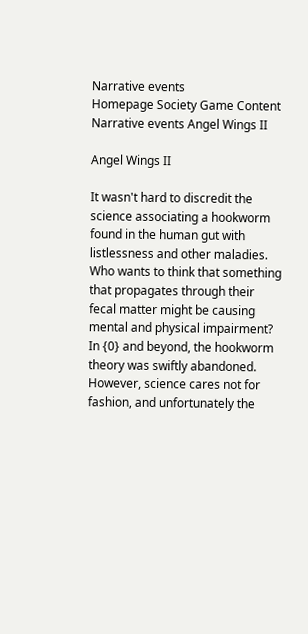Narrative events
Homepage Society Game Content Narrative events Angel Wings II

Angel Wings II

It wasn't hard to discredit the science associating a hookworm found in the human gut with listlessness and other maladies. Who wants to think that something that propagates through their fecal matter might be causing mental and physical impairment? In {0} and beyond, the hookworm theory was swiftly abandoned. However, science cares not for fashion, and unfortunately the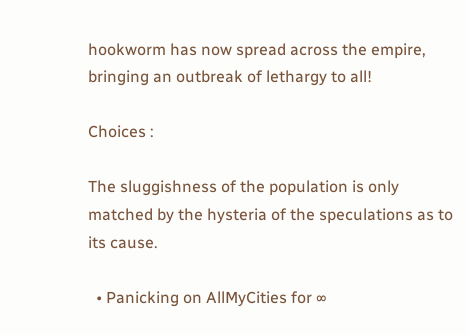hookworm has now spread across the empire, bringing an outbreak of lethargy to all!

Choices :

The sluggishness of the population is only matched by the hysteria of the speculations as to its cause.

  • Panicking on AllMyCities for ∞